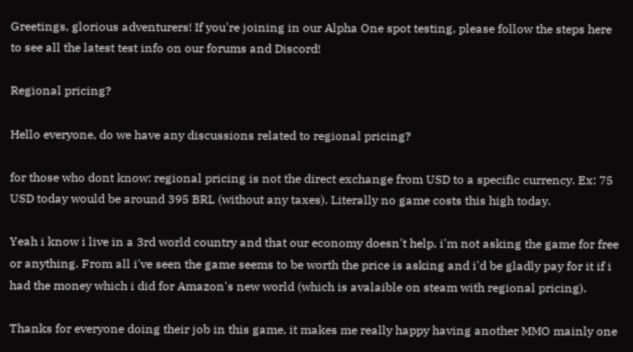Greetings, glorious adventurers! If you're joining in our Alpha One spot testing, please follow the steps here to see all the latest test info on our forums and Discord!

Regional pricing?

Hello everyone, do we have any discussions related to regional pricing?

for those who dont know: regional pricing is not the direct exchange from USD to a specific currency. Ex: 75 USD today would be around 395 BRL (without any taxes). Literally no game costs this high today.

Yeah i know i live in a 3rd world country and that our economy doesn't help, i'm not asking the game for free or anything. From all i've seen the game seems to be worth the price is asking and i'd be gladly pay for it if i had the money which i did for Amazon's new world (which is avalaible on steam with regional pricing).

Thanks for everyone doing their job in this game, it makes me really happy having another MMO mainly one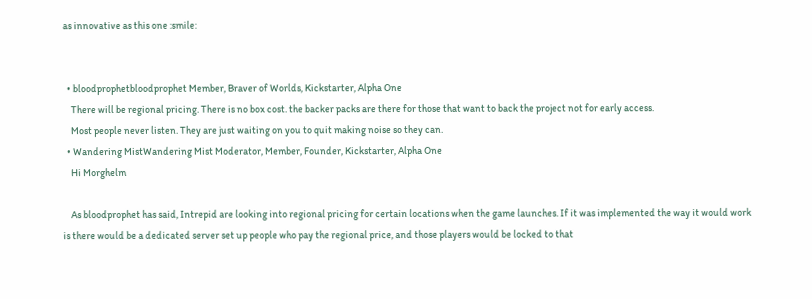as innovative as this one :smile:


  • bloodprophetbloodprophet Member, Braver of Worlds, Kickstarter, Alpha One
    There will be regional pricing. There is no box cost. the backer packs are there for those that want to back the project not for early access.
    Most people never listen. They are just waiting on you to quit making noise so they can.
  • Wandering MistWandering Mist Moderator, Member, Founder, Kickstarter, Alpha One
    Hi Morghelm

    As bloodprophet has said, Intrepid are looking into regional pricing for certain locations when the game launches. If it was implemented the way it would work is there would be a dedicated server set up people who pay the regional price, and those players would be locked to that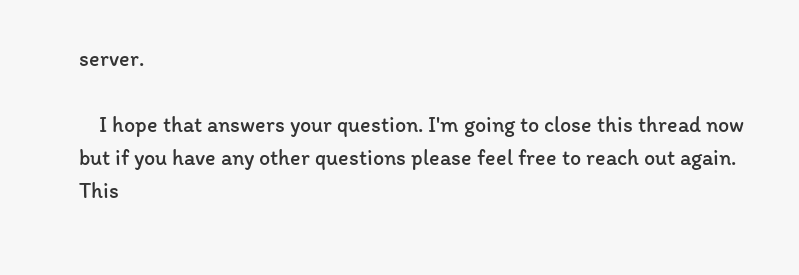server.

    I hope that answers your question. I'm going to close this thread now but if you have any other questions please feel free to reach out again.
This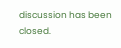discussion has been closed.